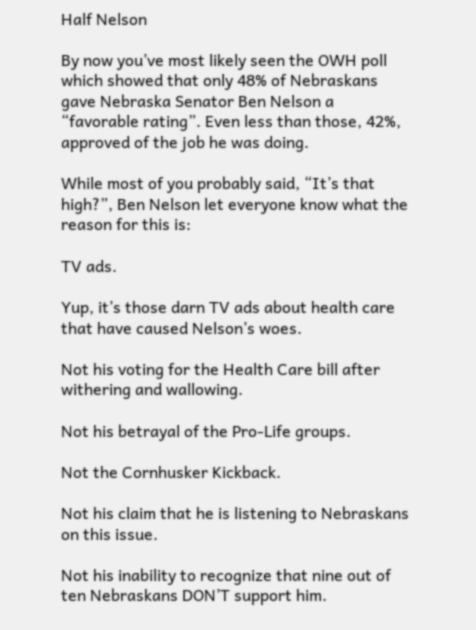Half Nelson

By now you’ve most likely seen the OWH poll which showed that only 48% of Nebraskans gave Nebraska Senator Ben Nelson a “favorable rating”. Even less than those, 42%, approved of the job he was doing.

While most of you probably said, “It’s that high?”, Ben Nelson let everyone know what the reason for this is:

TV ads.

Yup, it’s those darn TV ads about health care that have caused Nelson’s woes.

Not his voting for the Health Care bill after withering and wallowing.

Not his betrayal of the Pro-Life groups.

Not the Cornhusker Kickback.

Not his claim that he is listening to Nebraskans on this issue.

Not his inability to recognize that nine out of ten Nebraskans DON’T support him.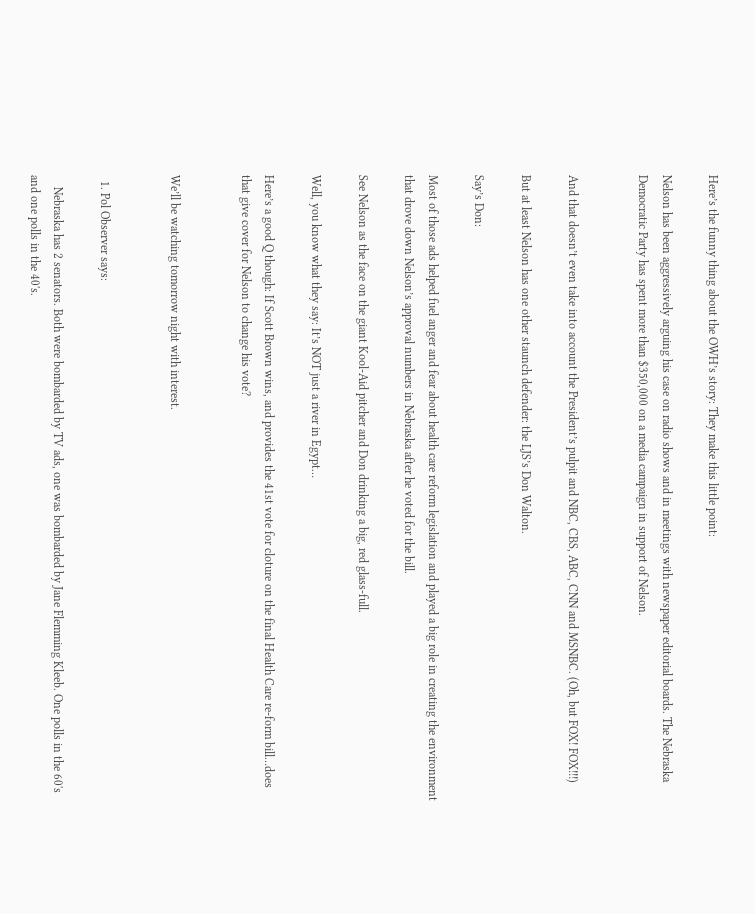Here’s the funny thing about the OWH’s story: They make this little point:

Nelson has been aggressively arguing his case on radio shows and in meetings with newspaper editorial boards. The Nebraska Democratic Party has spent more than $350,000 on a media campaign in support of Nelson.


And that doesn’t even take into account the President’s pulpit and NBC, CBS, ABC, CNN and MSNBC. (Oh, but FOX! FOX!!!)

But at least Nelson has one other staunch defender: the LJS’s Don Walton.

Say’s Don:

Most of those ads helped fuel anger and fear about health care reform legislation and played a big role in creating the environment that drove down Nelson’s approval numbers in Nebraska after he voted for the bill.

See Nelson as the face on the giant Kool-Aid pitcher and Don drinking a big, red glass-full.

Well, you know what they say: It’s NOT just a river in Egypt…

Here’s a good Q though: If Scott Brown wins, and provides the 41st vote for cloture on the final Health Care re-form bill…does that give cover for Nelson to change his vote?


We’ll be watching tomorrow night with interest.


  1. Pol Observer says:

    Nebraska has 2 senators. Both were bombarded by TV ads, one was bombarded by Jane Flemming Kleeb. One polls in the 60's and one polls in the 40's.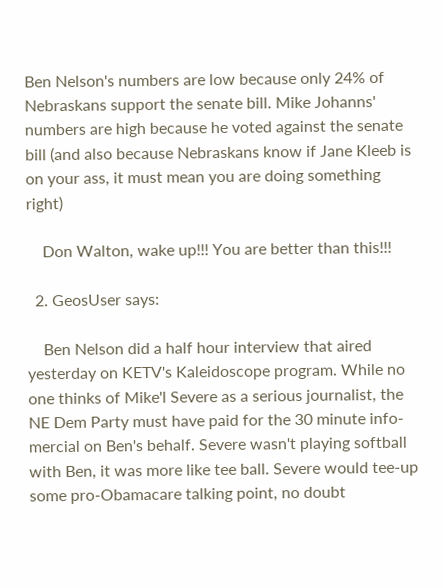Ben Nelson's numbers are low because only 24% of Nebraskans support the senate bill. Mike Johanns' numbers are high because he voted against the senate bill (and also because Nebraskans know if Jane Kleeb is on your ass, it must mean you are doing something right)

    Don Walton, wake up!!! You are better than this!!!

  2. GeosUser says:

    Ben Nelson did a half hour interview that aired yesterday on KETV's Kaleidoscope program. While no one thinks of Mike'l Severe as a serious journalist, the NE Dem Party must have paid for the 30 minute info-mercial on Ben's behalf. Severe wasn't playing softball with Ben, it was more like tee ball. Severe would tee-up some pro-Obamacare talking point, no doubt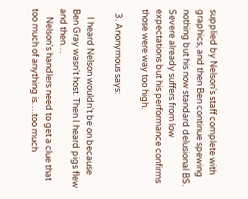supplied by Nelson's staff complete with graphics, and then Ben continue spewing nothing but his now standard delusional BS. Severe already suffers from low expectations but his performance confirms those were way too high.

  3. Anonymous says:

    I heard Nelson wouldn't be on because Ben Gray wasn't host. Then I heard pigs flew and then…
    Nelson's handlers need to get a clue that too much of anything is….too much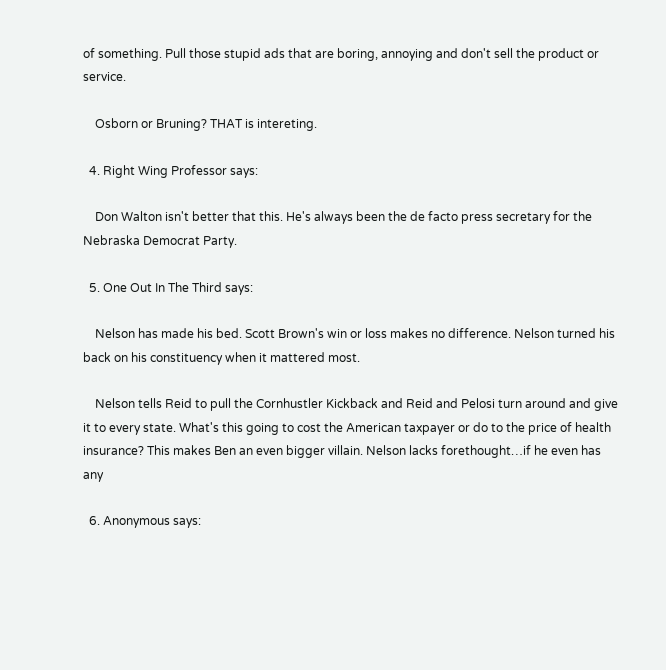of something. Pull those stupid ads that are boring, annoying and don't sell the product or service.

    Osborn or Bruning? THAT is intereting.

  4. Right Wing Professor says:

    Don Walton isn't better that this. He's always been the de facto press secretary for the Nebraska Democrat Party.

  5. One Out In The Third says:

    Nelson has made his bed. Scott Brown's win or loss makes no difference. Nelson turned his back on his constituency when it mattered most.

    Nelson tells Reid to pull the Cornhustler Kickback and Reid and Pelosi turn around and give it to every state. What's this going to cost the American taxpayer or do to the price of health insurance? This makes Ben an even bigger villain. Nelson lacks forethought…if he even has any

  6. Anonymous says: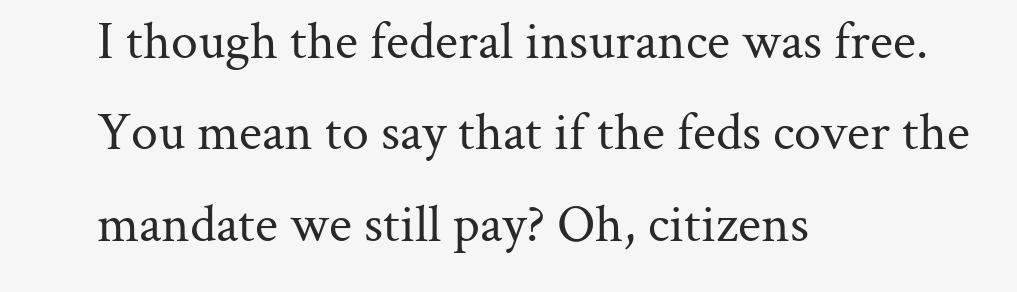I though the federal insurance was free. You mean to say that if the feds cover the mandate we still pay? Oh, citizens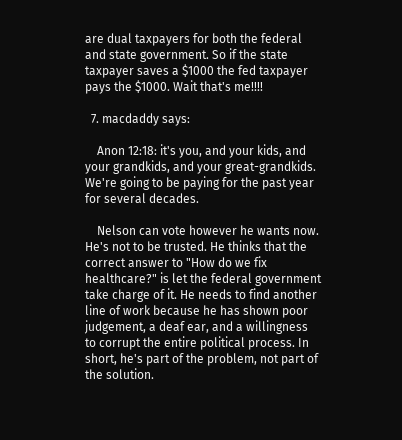are dual taxpayers for both the federal and state government. So if the state taxpayer saves a $1000 the fed taxpayer pays the $1000. Wait that's me!!!!

  7. macdaddy says:

    Anon 12:18: it's you, and your kids, and your grandkids, and your great-grandkids. We're going to be paying for the past year for several decades.

    Nelson can vote however he wants now. He's not to be trusted. He thinks that the correct answer to "How do we fix healthcare?" is let the federal government take charge of it. He needs to find another line of work because he has shown poor judgement, a deaf ear, and a willingness to corrupt the entire political process. In short, he's part of the problem, not part of the solution.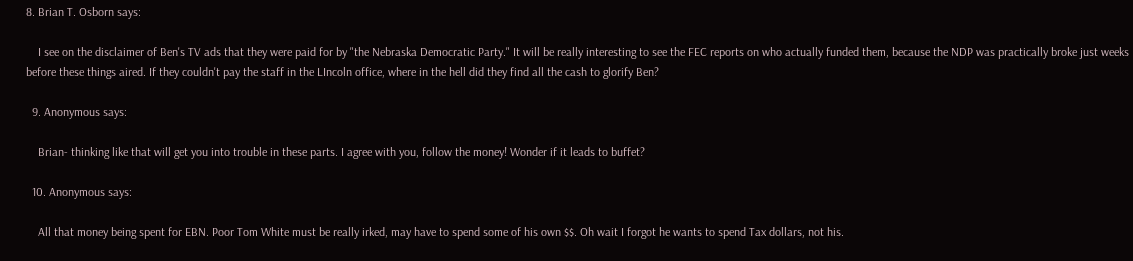8. Brian T. Osborn says:

    I see on the disclaimer of Ben's TV ads that they were paid for by "the Nebraska Democratic Party." It will be really interesting to see the FEC reports on who actually funded them, because the NDP was practically broke just weeks before these things aired. If they couldn't pay the staff in the LIncoln office, where in the hell did they find all the cash to glorify Ben?

  9. Anonymous says:

    Brian- thinking like that will get you into trouble in these parts. I agree with you, follow the money! Wonder if it leads to buffet?

  10. Anonymous says:

    All that money being spent for EBN. Poor Tom White must be really irked, may have to spend some of his own $$. Oh wait I forgot he wants to spend Tax dollars, not his.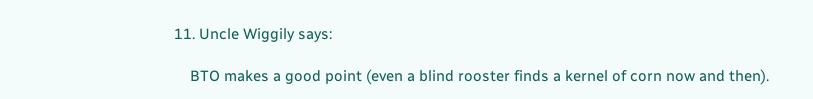11. Uncle Wiggily says:

    BTO makes a good point (even a blind rooster finds a kernel of corn now and then).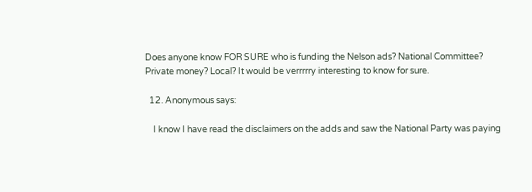Does anyone know FOR SURE who is funding the Nelson ads? National Committee? Private money? Local? It would be verrrrry interesting to know for sure.

  12. Anonymous says:

    I know I have read the disclaimers on the adds and saw the National Party was paying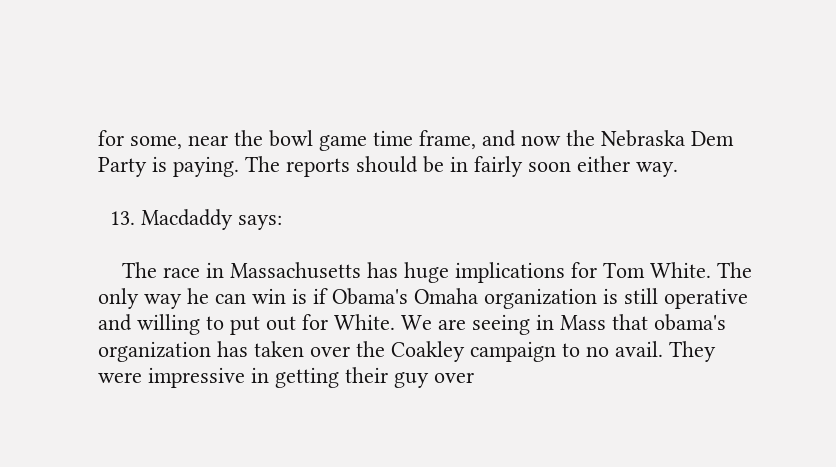for some, near the bowl game time frame, and now the Nebraska Dem Party is paying. The reports should be in fairly soon either way.

  13. Macdaddy says:

    The race in Massachusetts has huge implications for Tom White. The only way he can win is if Obama's Omaha organization is still operative and willing to put out for White. We are seeing in Mass that obama's organization has taken over the Coakley campaign to no avail. They were impressive in getting their guy over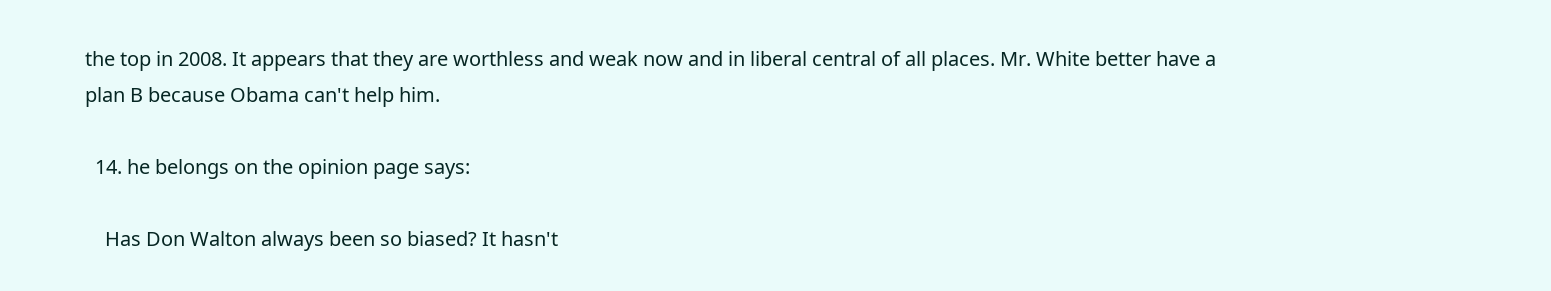the top in 2008. It appears that they are worthless and weak now and in liberal central of all places. Mr. White better have a plan B because Obama can't help him.

  14. he belongs on the opinion page says:

    Has Don Walton always been so biased? It hasn't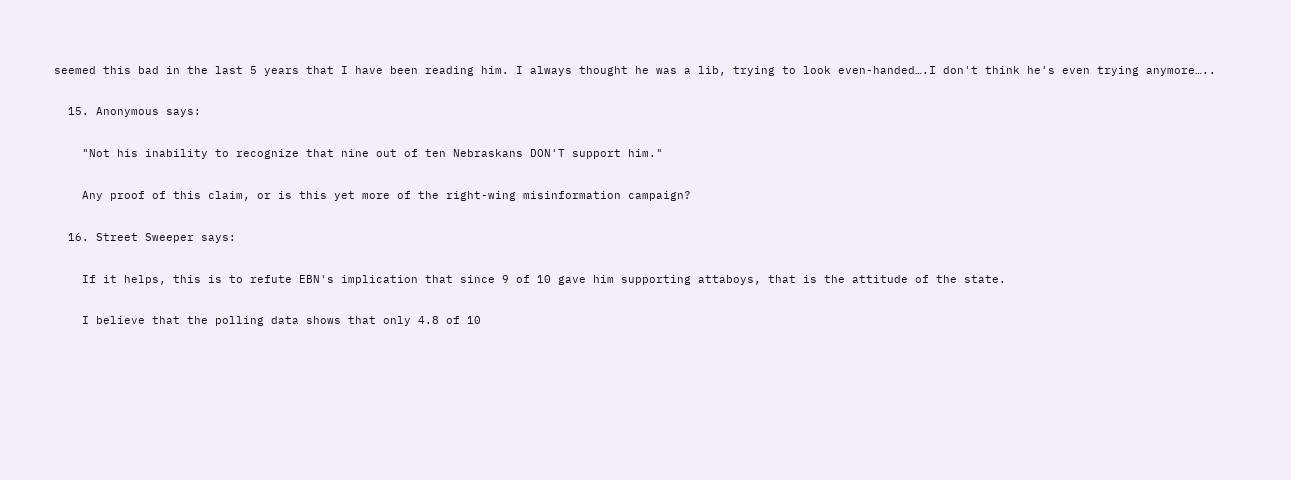seemed this bad in the last 5 years that I have been reading him. I always thought he was a lib, trying to look even-handed….I don't think he's even trying anymore…..

  15. Anonymous says:

    "Not his inability to recognize that nine out of ten Nebraskans DON'T support him."

    Any proof of this claim, or is this yet more of the right-wing misinformation campaign?

  16. Street Sweeper says:

    If it helps, this is to refute EBN's implication that since 9 of 10 gave him supporting attaboys, that is the attitude of the state.

    I believe that the polling data shows that only 4.8 of 10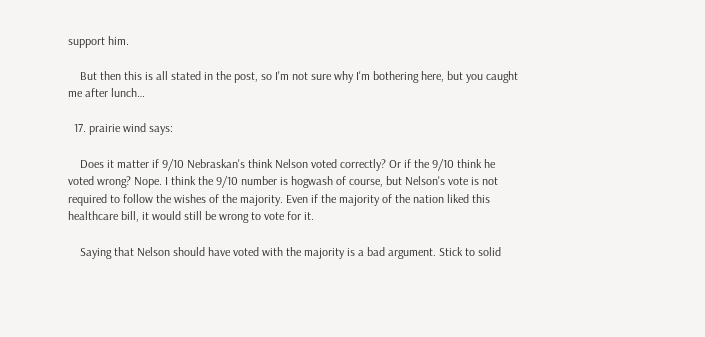support him.

    But then this is all stated in the post, so I'm not sure why I'm bothering here, but you caught me after lunch…

  17. prairie wind says:

    Does it matter if 9/10 Nebraskan's think Nelson voted correctly? Or if the 9/10 think he voted wrong? Nope. I think the 9/10 number is hogwash of course, but Nelson's vote is not required to follow the wishes of the majority. Even if the majority of the nation liked this healthcare bill, it would still be wrong to vote for it.

    Saying that Nelson should have voted with the majority is a bad argument. Stick to solid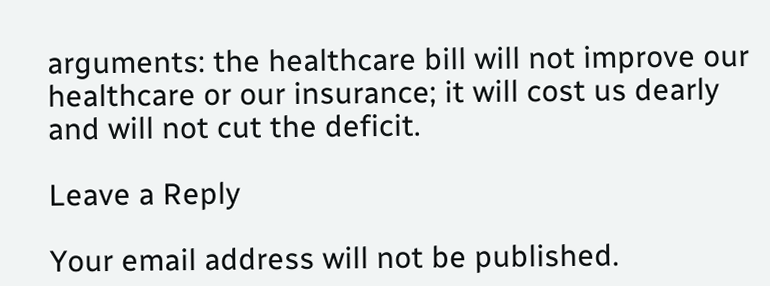arguments: the healthcare bill will not improve our healthcare or our insurance; it will cost us dearly and will not cut the deficit.

Leave a Reply

Your email address will not be published.